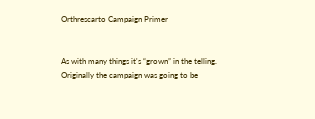Orthrescarto Campaign Primer


As with many things it's “grown” in the telling. Originally the campaign was going to be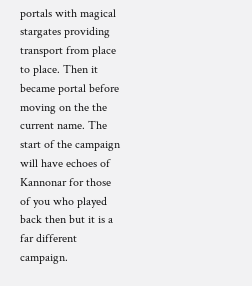portals with magical stargates providing transport from place to place. Then it became portal before moving on the the current name. The start of the campaign will have echoes of Kannonar for those of you who played back then but it is a far different campaign.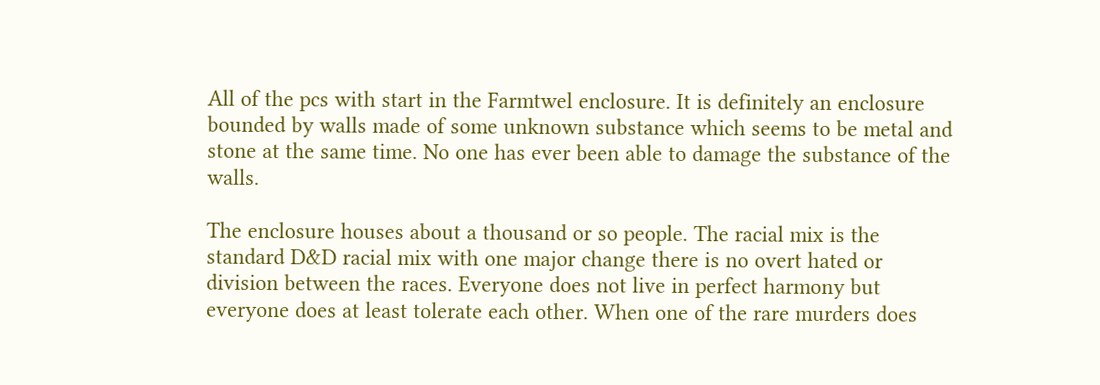All of the pcs with start in the Farmtwel enclosure. It is definitely an enclosure bounded by walls made of some unknown substance which seems to be metal and stone at the same time. No one has ever been able to damage the substance of the walls.

The enclosure houses about a thousand or so people. The racial mix is the standard D&D racial mix with one major change there is no overt hated or division between the races. Everyone does not live in perfect harmony but everyone does at least tolerate each other. When one of the rare murders does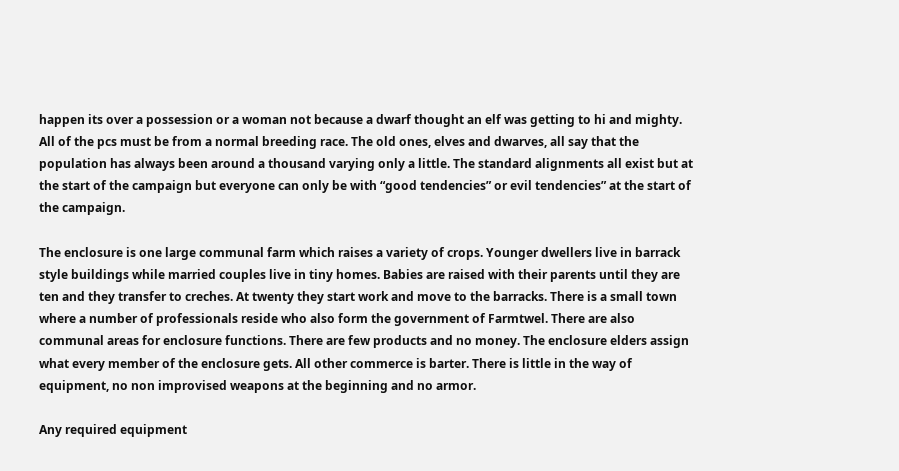happen its over a possession or a woman not because a dwarf thought an elf was getting to hi and mighty. All of the pcs must be from a normal breeding race. The old ones, elves and dwarves, all say that the population has always been around a thousand varying only a little. The standard alignments all exist but at the start of the campaign but everyone can only be with “good tendencies” or evil tendencies” at the start of the campaign.

The enclosure is one large communal farm which raises a variety of crops. Younger dwellers live in barrack style buildings while married couples live in tiny homes. Babies are raised with their parents until they are ten and they transfer to creches. At twenty they start work and move to the barracks. There is a small town where a number of professionals reside who also form the government of Farmtwel. There are also communal areas for enclosure functions. There are few products and no money. The enclosure elders assign what every member of the enclosure gets. All other commerce is barter. There is little in the way of equipment, no non improvised weapons at the beginning and no armor.

Any required equipment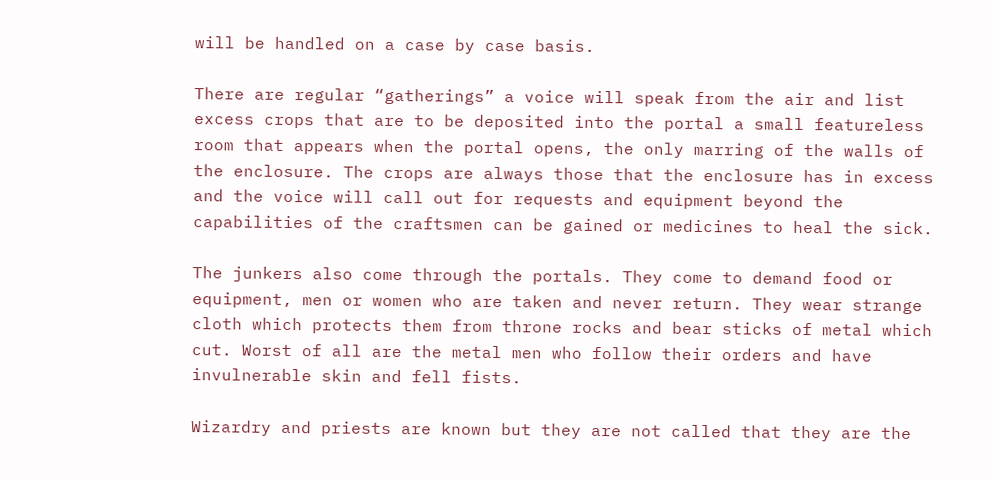will be handled on a case by case basis.

There are regular “gatherings” a voice will speak from the air and list excess crops that are to be deposited into the portal a small featureless room that appears when the portal opens, the only marring of the walls of the enclosure. The crops are always those that the enclosure has in excess and the voice will call out for requests and equipment beyond the capabilities of the craftsmen can be gained or medicines to heal the sick.

The junkers also come through the portals. They come to demand food or equipment, men or women who are taken and never return. They wear strange cloth which protects them from throne rocks and bear sticks of metal which cut. Worst of all are the metal men who follow their orders and have invulnerable skin and fell fists.

Wizardry and priests are known but they are not called that they are the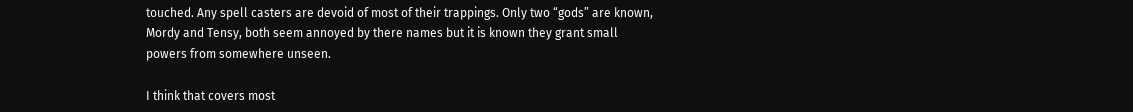touched. Any spell casters are devoid of most of their trappings. Only two “gods” are known, Mordy and Tensy, both seem annoyed by there names but it is known they grant small powers from somewhere unseen.

I think that covers most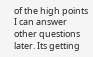of the high points I can answer other questions later. Its getting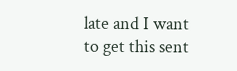late and I want to get this sent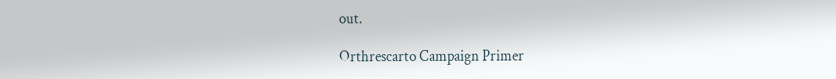out.

Orthrescarto Campaign Primer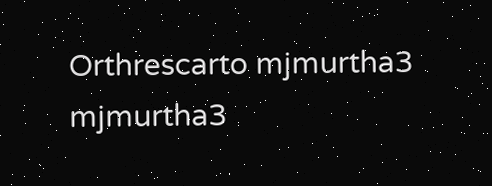Orthrescarto mjmurtha3 mjmurtha3